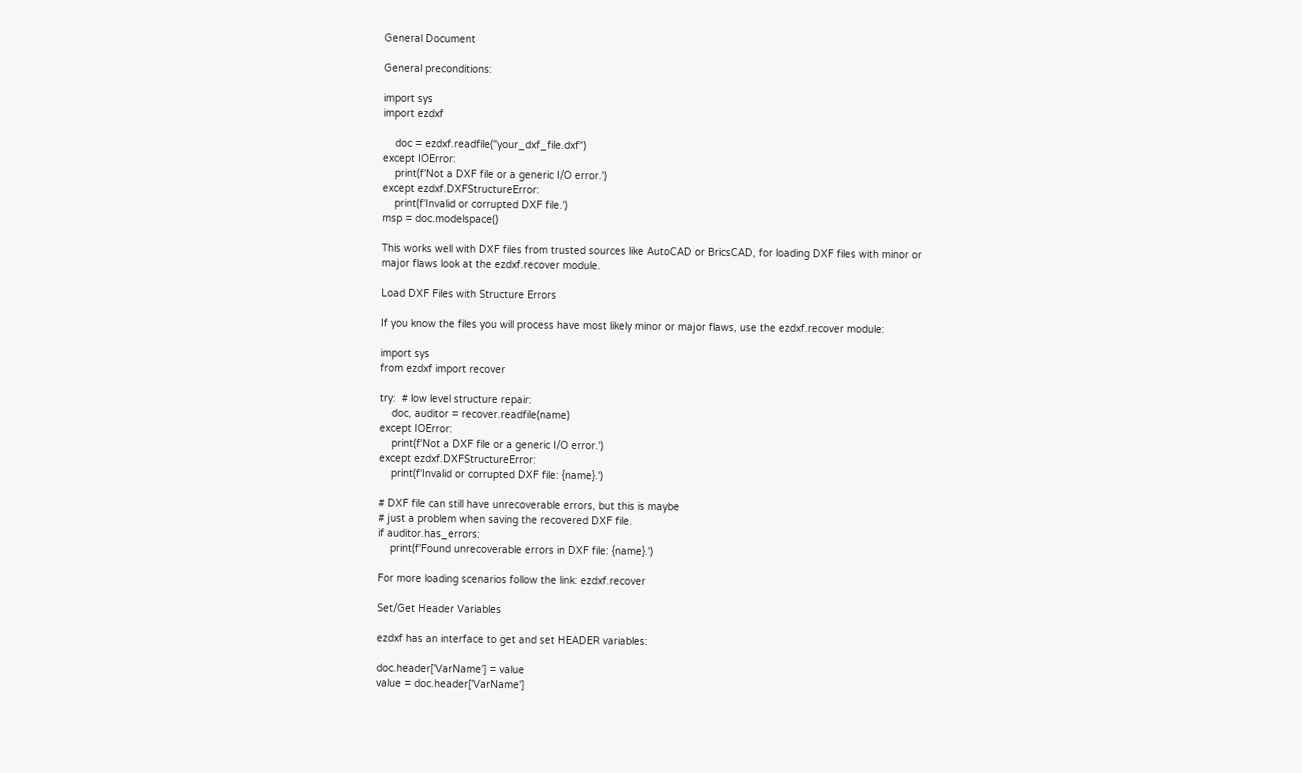General Document

General preconditions:

import sys
import ezdxf

    doc = ezdxf.readfile("your_dxf_file.dxf")
except IOError:
    print(f'Not a DXF file or a generic I/O error.')
except ezdxf.DXFStructureError:
    print(f'Invalid or corrupted DXF file.')
msp = doc.modelspace()

This works well with DXF files from trusted sources like AutoCAD or BricsCAD, for loading DXF files with minor or major flaws look at the ezdxf.recover module.

Load DXF Files with Structure Errors

If you know the files you will process have most likely minor or major flaws, use the ezdxf.recover module:

import sys
from ezdxf import recover

try:  # low level structure repair:
    doc, auditor = recover.readfile(name)
except IOError:
    print(f'Not a DXF file or a generic I/O error.')
except ezdxf.DXFStructureError:
    print(f'Invalid or corrupted DXF file: {name}.')

# DXF file can still have unrecoverable errors, but this is maybe
# just a problem when saving the recovered DXF file.
if auditor.has_errors:
    print(f'Found unrecoverable errors in DXF file: {name}.')

For more loading scenarios follow the link: ezdxf.recover

Set/Get Header Variables

ezdxf has an interface to get and set HEADER variables:

doc.header['VarName'] = value
value = doc.header['VarName']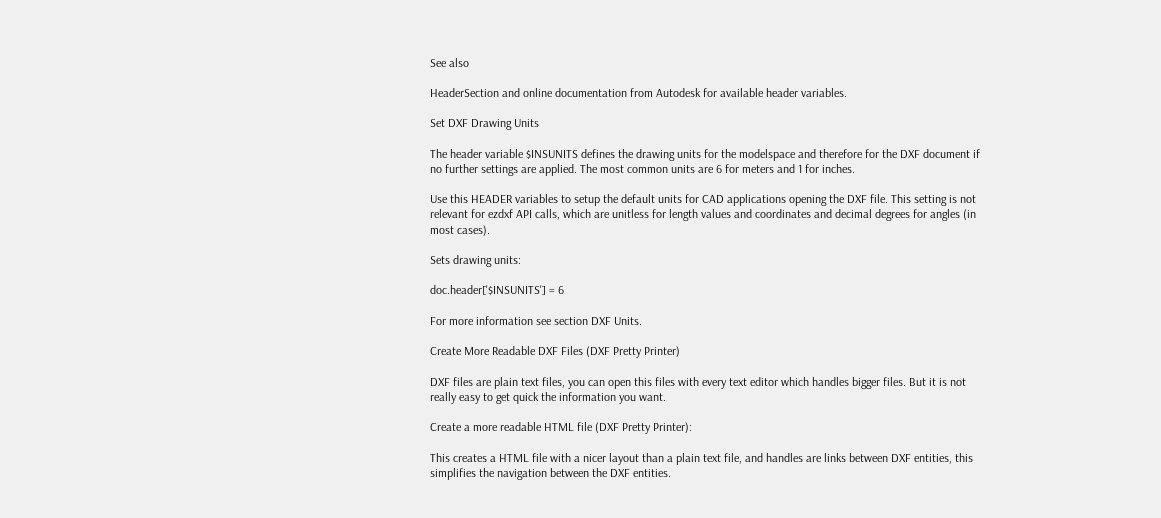See also

HeaderSection and online documentation from Autodesk for available header variables.

Set DXF Drawing Units

The header variable $INSUNITS defines the drawing units for the modelspace and therefore for the DXF document if no further settings are applied. The most common units are 6 for meters and 1 for inches.

Use this HEADER variables to setup the default units for CAD applications opening the DXF file. This setting is not relevant for ezdxf API calls, which are unitless for length values and coordinates and decimal degrees for angles (in most cases).

Sets drawing units:

doc.header['$INSUNITS'] = 6

For more information see section DXF Units.

Create More Readable DXF Files (DXF Pretty Printer)

DXF files are plain text files, you can open this files with every text editor which handles bigger files. But it is not really easy to get quick the information you want.

Create a more readable HTML file (DXF Pretty Printer):

This creates a HTML file with a nicer layout than a plain text file, and handles are links between DXF entities, this simplifies the navigation between the DXF entities.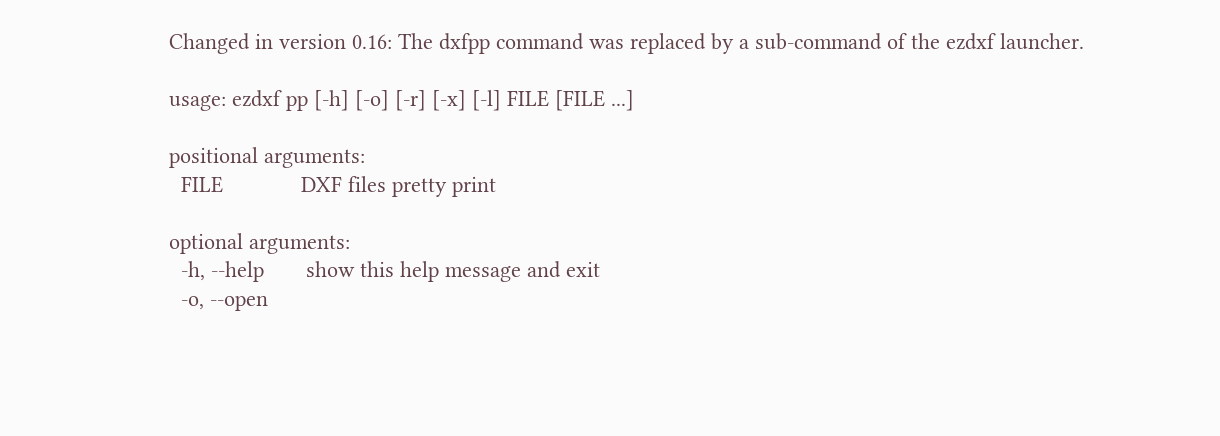Changed in version 0.16: The dxfpp command was replaced by a sub-command of the ezdxf launcher.

usage: ezdxf pp [-h] [-o] [-r] [-x] [-l] FILE [FILE ...]

positional arguments:
  FILE             DXF files pretty print

optional arguments:
  -h, --help       show this help message and exit
  -o, --open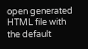open generated HTML file with the default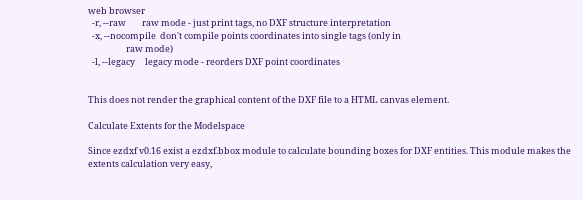web browser
  -r, --raw        raw mode - just print tags, no DXF structure interpretation
  -x, --nocompile  don't compile points coordinates into single tags (only in
                   raw mode)
  -l, --legacy     legacy mode - reorders DXF point coordinates


This does not render the graphical content of the DXF file to a HTML canvas element.

Calculate Extents for the Modelspace

Since ezdxf v0.16 exist a ezdxf.bbox module to calculate bounding boxes for DXF entities. This module makes the extents calculation very easy,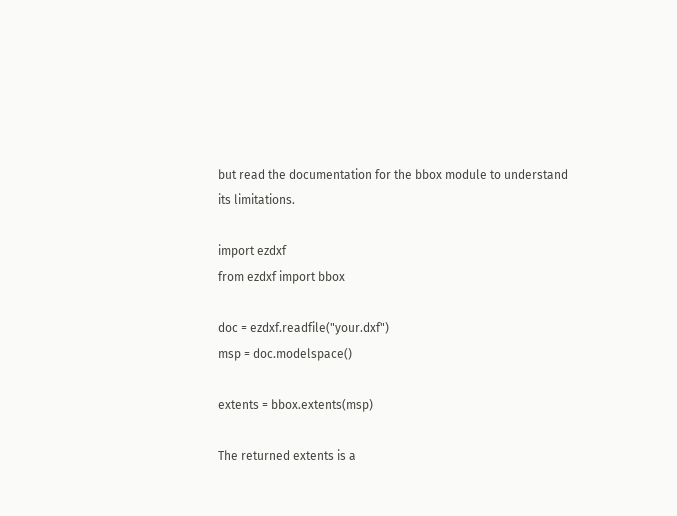but read the documentation for the bbox module to understand its limitations.

import ezdxf
from ezdxf import bbox

doc = ezdxf.readfile("your.dxf")
msp = doc.modelspace()

extents = bbox.extents(msp)

The returned extents is a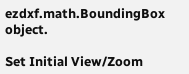ezdxf.math.BoundingBox object.

Set Initial View/Zoom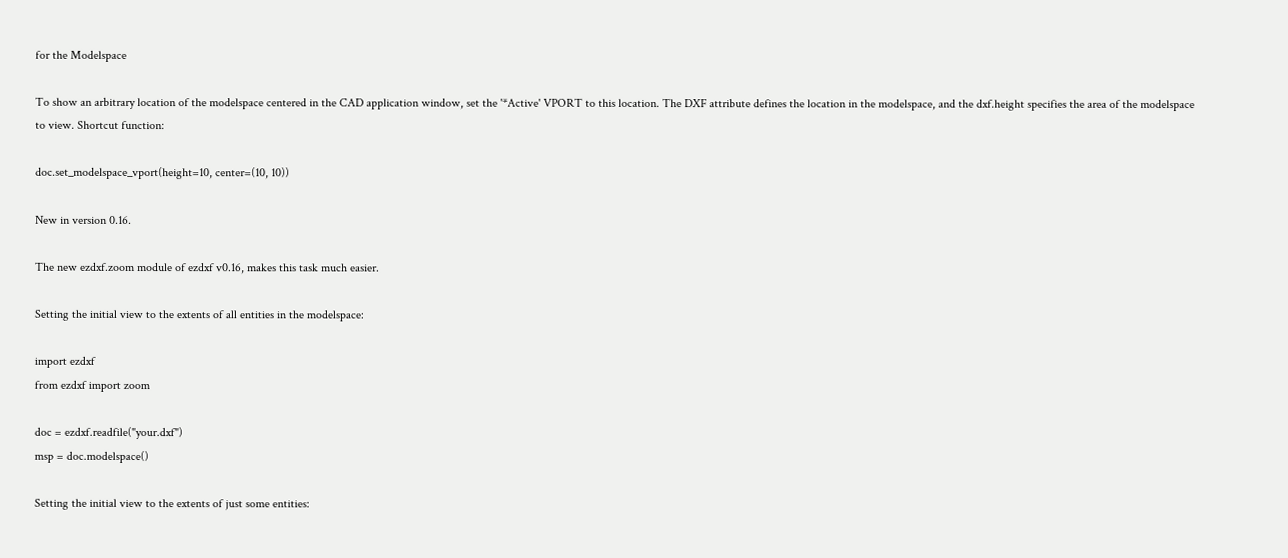for the Modelspace

To show an arbitrary location of the modelspace centered in the CAD application window, set the '*Active' VPORT to this location. The DXF attribute defines the location in the modelspace, and the dxf.height specifies the area of the modelspace to view. Shortcut function:

doc.set_modelspace_vport(height=10, center=(10, 10))

New in version 0.16.

The new ezdxf.zoom module of ezdxf v0.16, makes this task much easier.

Setting the initial view to the extents of all entities in the modelspace:

import ezdxf
from ezdxf import zoom

doc = ezdxf.readfile("your.dxf")
msp = doc.modelspace()

Setting the initial view to the extents of just some entities: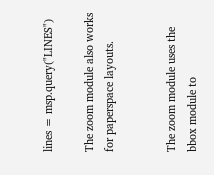lines = msp.query("LINES")

The zoom module also works for paperspace layouts.


The zoom module uses the bbox module to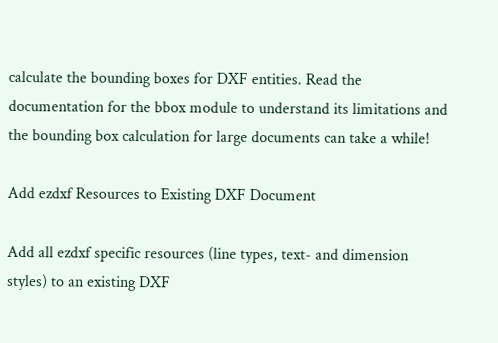calculate the bounding boxes for DXF entities. Read the documentation for the bbox module to understand its limitations and the bounding box calculation for large documents can take a while!

Add ezdxf Resources to Existing DXF Document

Add all ezdxf specific resources (line types, text- and dimension styles) to an existing DXF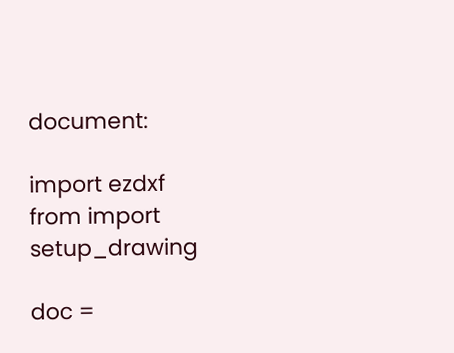document:

import ezdxf
from import setup_drawing

doc =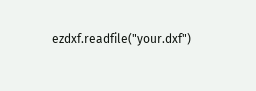ezdxf.readfile("your.dxf")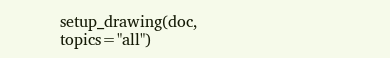setup_drawing(doc, topics="all")